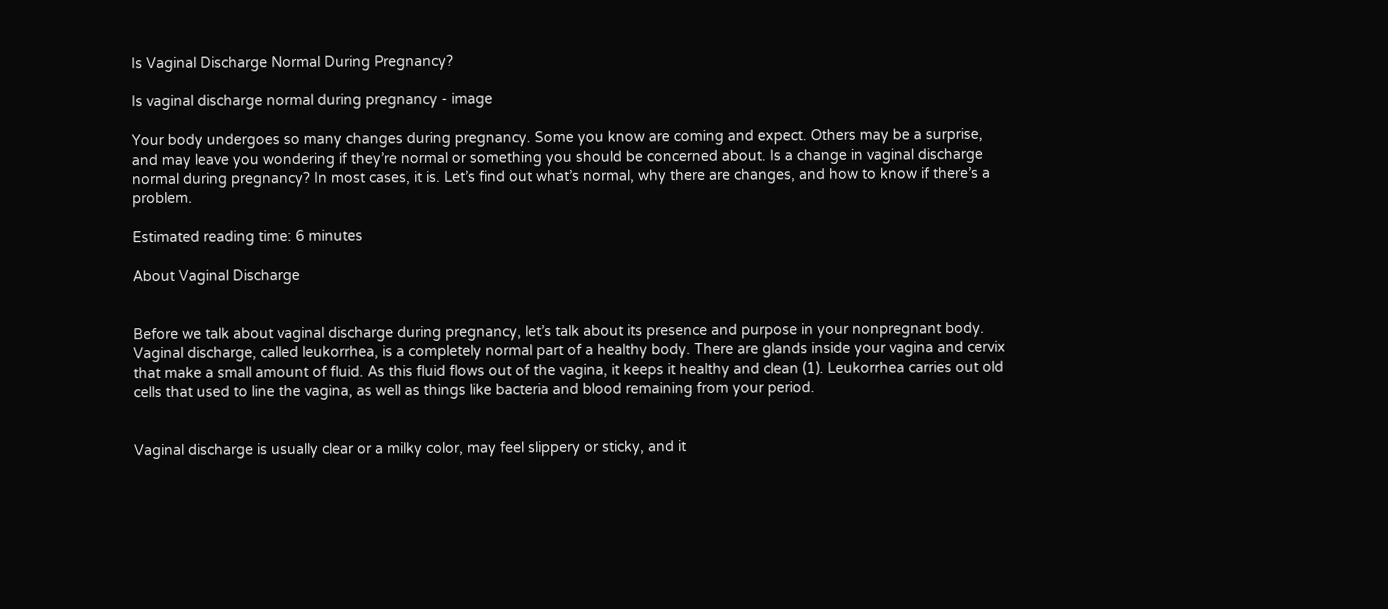Is Vaginal Discharge Normal During Pregnancy?

Is vaginal discharge normal during pregnancy - image

Your body undergoes so many changes during pregnancy. Some you know are coming and expect. Others may be a surprise, and may leave you wondering if they’re normal or something you should be concerned about. Is a change in vaginal discharge normal during pregnancy? In most cases, it is. Let’s find out what’s normal, why there are changes, and how to know if there’s a problem.

Estimated reading time: 6 minutes

About Vaginal Discharge


Before we talk about vaginal discharge during pregnancy, let’s talk about its presence and purpose in your nonpregnant body. Vaginal discharge, called leukorrhea, is a completely normal part of a healthy body. There are glands inside your vagina and cervix that make a small amount of fluid. As this fluid flows out of the vagina, it keeps it healthy and clean (1). Leukorrhea carries out old cells that used to line the vagina, as well as things like bacteria and blood remaining from your period.


Vaginal discharge is usually clear or a milky color, may feel slippery or sticky, and it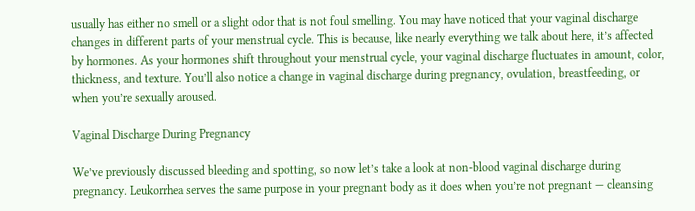usually has either no smell or a slight odor that is not foul smelling. You may have noticed that your vaginal discharge changes in different parts of your menstrual cycle. This is because, like nearly everything we talk about here, it’s affected by hormones. As your hormones shift throughout your menstrual cycle, your vaginal discharge fluctuates in amount, color, thickness, and texture. You’ll also notice a change in vaginal discharge during pregnancy, ovulation, breastfeeding, or when you’re sexually aroused.

Vaginal Discharge During Pregnancy

We’ve previously discussed bleeding and spotting, so now let’s take a look at non-blood vaginal discharge during pregnancy. Leukorrhea serves the same purpose in your pregnant body as it does when you’re not pregnant — cleansing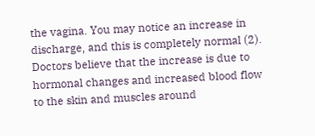the vagina. You may notice an increase in discharge, and this is completely normal (2). Doctors believe that the increase is due to hormonal changes and increased blood flow to the skin and muscles around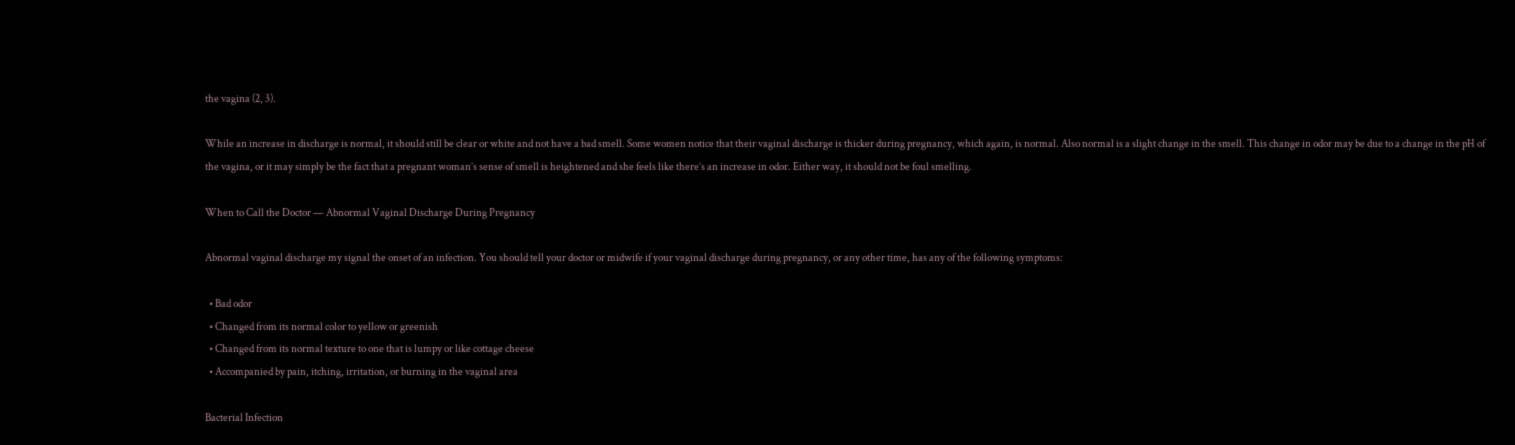the vagina (2, 3).

While an increase in discharge is normal, it should still be clear or white and not have a bad smell. Some women notice that their vaginal discharge is thicker during pregnancy, which again, is normal. Also normal is a slight change in the smell. This change in odor may be due to a change in the pH of the vagina, or it may simply be the fact that a pregnant woman’s sense of smell is heightened and she feels like there’s an increase in odor. Either way, it should not be foul smelling.

When to Call the Doctor — Abnormal Vaginal Discharge During Pregnancy

Abnormal vaginal discharge my signal the onset of an infection. You should tell your doctor or midwife if your vaginal discharge during pregnancy, or any other time, has any of the following symptoms:

  • Bad odor
  • Changed from its normal color to yellow or greenish
  • Changed from its normal texture to one that is lumpy or like cottage cheese
  • Accompanied by pain, itching, irritation, or burning in the vaginal area

Bacterial Infection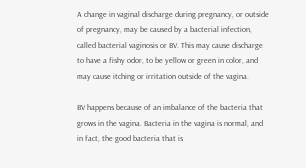A change in vaginal discharge during pregnancy, or outside of pregnancy, may be caused by a bacterial infection, called bacterial vaginosis or BV. This may cause discharge to have a fishy odor, to be yellow or green in color, and may cause itching or irritation outside of the vagina.

BV happens because of an imbalance of the bacteria that grows in the vagina. Bacteria in the vagina is normal, and in fact, the good bacteria that is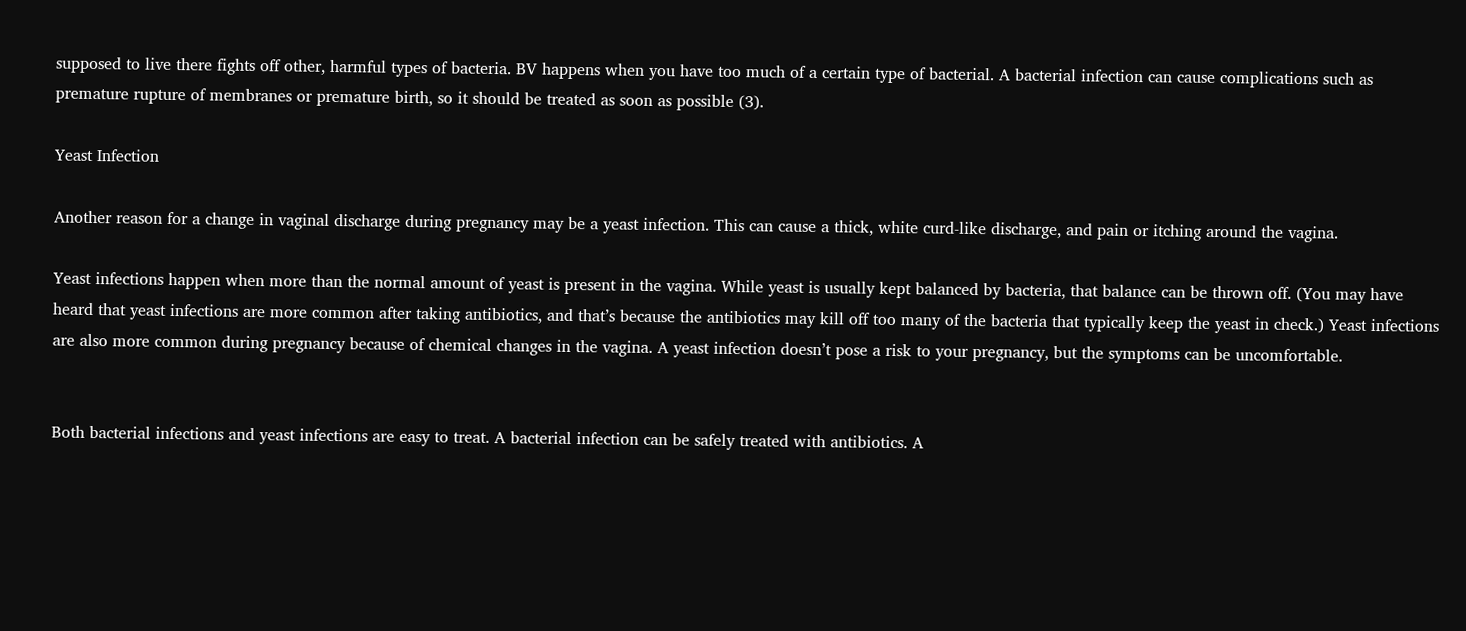supposed to live there fights off other, harmful types of bacteria. BV happens when you have too much of a certain type of bacterial. A bacterial infection can cause complications such as premature rupture of membranes or premature birth, so it should be treated as soon as possible (3).

Yeast Infection

Another reason for a change in vaginal discharge during pregnancy may be a yeast infection. This can cause a thick, white curd-like discharge, and pain or itching around the vagina.

Yeast infections happen when more than the normal amount of yeast is present in the vagina. While yeast is usually kept balanced by bacteria, that balance can be thrown off. (You may have heard that yeast infections are more common after taking antibiotics, and that’s because the antibiotics may kill off too many of the bacteria that typically keep the yeast in check.) Yeast infections are also more common during pregnancy because of chemical changes in the vagina. A yeast infection doesn’t pose a risk to your pregnancy, but the symptoms can be uncomfortable.


Both bacterial infections and yeast infections are easy to treat. A bacterial infection can be safely treated with antibiotics. A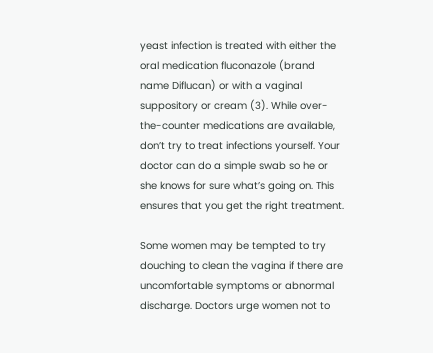yeast infection is treated with either the oral medication fluconazole (brand name Diflucan) or with a vaginal suppository or cream (3). While over-the-counter medications are available, don’t try to treat infections yourself. Your doctor can do a simple swab so he or she knows for sure what’s going on. This ensures that you get the right treatment.

Some women may be tempted to try douching to clean the vagina if there are uncomfortable symptoms or abnormal discharge. Doctors urge women not to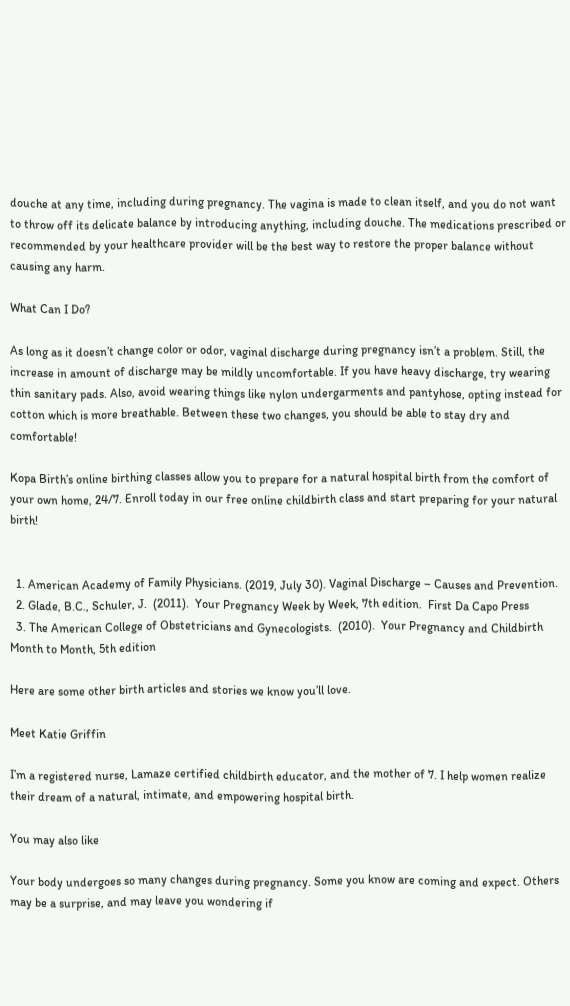douche at any time, including during pregnancy. The vagina is made to clean itself, and you do not want to throw off its delicate balance by introducing anything, including douche. The medications prescribed or recommended by your healthcare provider will be the best way to restore the proper balance without causing any harm.

What Can I Do?

As long as it doesn’t change color or odor, vaginal discharge during pregnancy isn’t a problem. Still, the increase in amount of discharge may be mildly uncomfortable. If you have heavy discharge, try wearing thin sanitary pads. Also, avoid wearing things like nylon undergarments and pantyhose, opting instead for cotton which is more breathable. Between these two changes, you should be able to stay dry and comfortable!

Kopa Birth’s online birthing classes allow you to prepare for a natural hospital birth from the comfort of your own home, 24/7. Enroll today in our free online childbirth class and start preparing for your natural birth!


  1. American Academy of Family Physicians. (2019, July 30). Vaginal Discharge – Causes and Prevention.
  2. Glade, B.C., Schuler, J.  (2011).  Your Pregnancy Week by Week, 7th edition.  First Da Capo Press
  3. The American College of Obstetricians and Gynecologists.  (2010).  Your Pregnancy and Childbirth Month to Month, 5th edition

Here are some other birth articles and stories we know you’ll love.

Meet Katie Griffin

I’m a registered nurse, Lamaze certified childbirth educator, and the mother of 7. I help women realize their dream of a natural, intimate, and empowering hospital birth.

You may also like

Your body undergoes so many changes during pregnancy. Some you know are coming and expect. Others may be a surprise, and may leave you wondering if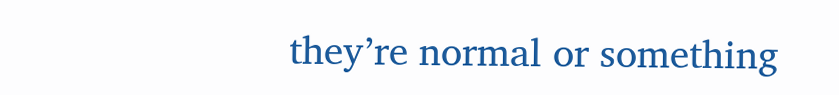they’re normal or something